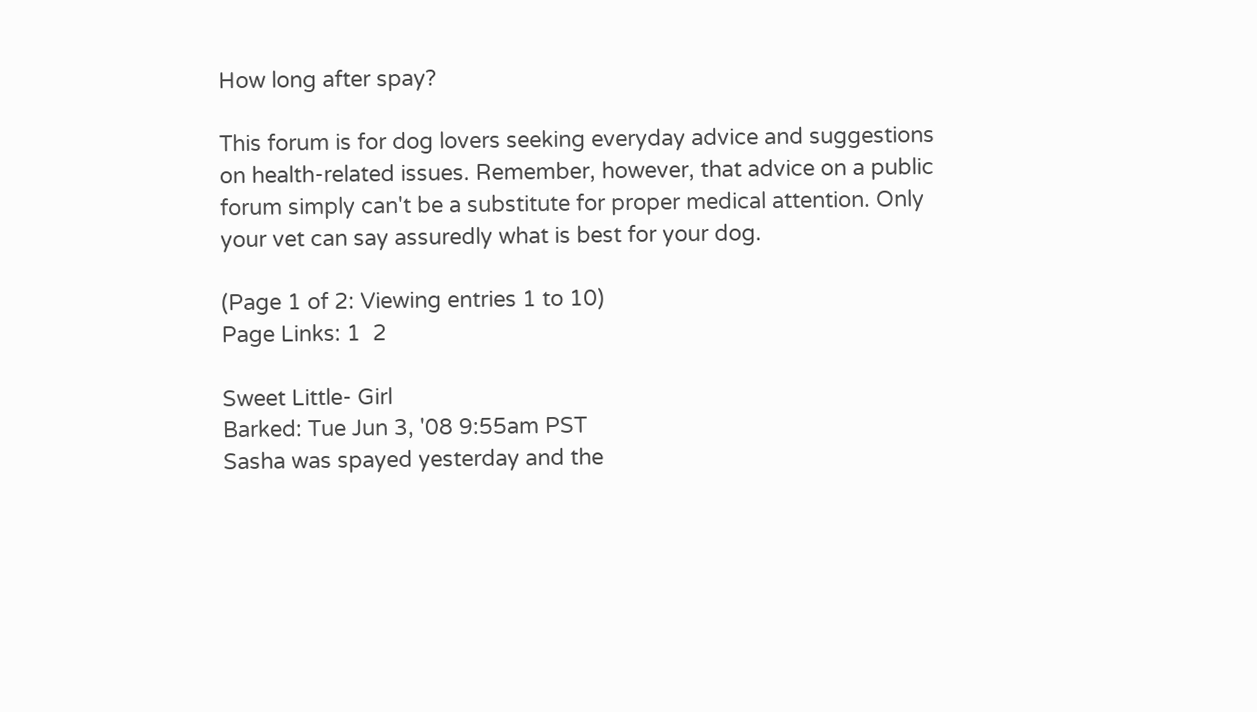How long after spay?

This forum is for dog lovers seeking everyday advice and suggestions on health-related issues. Remember, however, that advice on a public forum simply can't be a substitute for proper medical attention. Only your vet can say assuredly what is best for your dog.

(Page 1 of 2: Viewing entries 1 to 10)
Page Links: 1  2

Sweet Little- Girl
Barked: Tue Jun 3, '08 9:55am PST
Sasha was spayed yesterday and the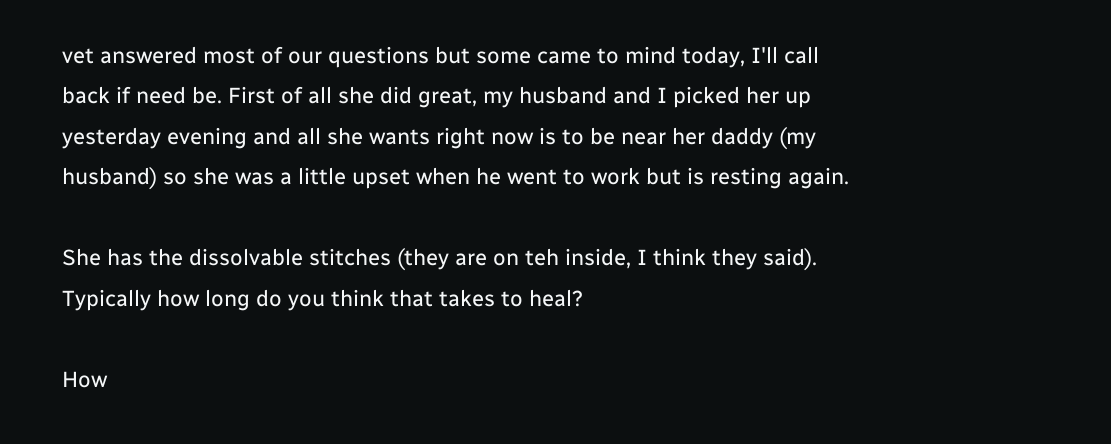vet answered most of our questions but some came to mind today, I'll call back if need be. First of all she did great, my husband and I picked her up yesterday evening and all she wants right now is to be near her daddy (my husband) so she was a little upset when he went to work but is resting again.

She has the dissolvable stitches (they are on teh inside, I think they said).
Typically how long do you think that takes to heal?

How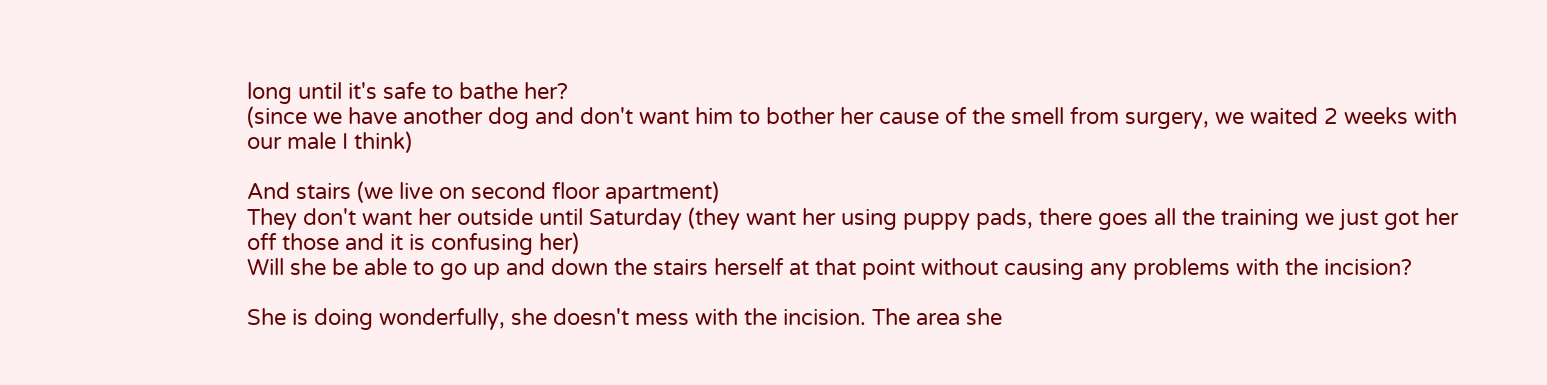long until it's safe to bathe her?
(since we have another dog and don't want him to bother her cause of the smell from surgery, we waited 2 weeks with our male I think)

And stairs (we live on second floor apartment)
They don't want her outside until Saturday (they want her using puppy pads, there goes all the training we just got her off those and it is confusing her)
Will she be able to go up and down the stairs herself at that point without causing any problems with the incision?

She is doing wonderfully, she doesn't mess with the incision. The area she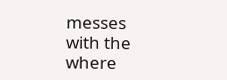messes with the where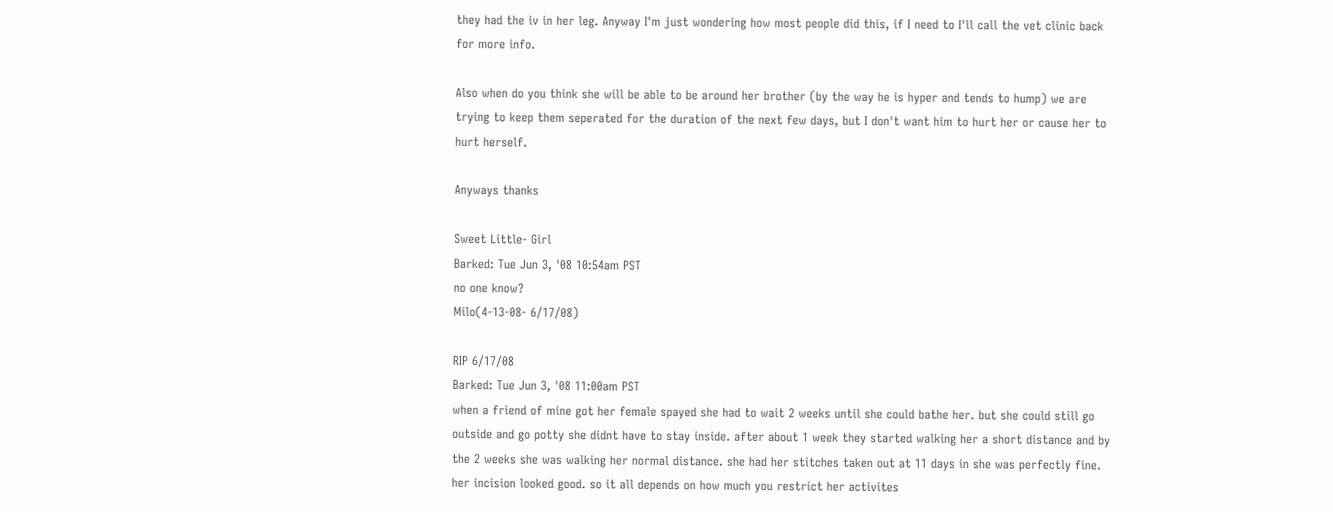they had the iv in her leg. Anyway I'm just wondering how most people did this, if I need to I'll call the vet clinic back for more info.

Also when do you think she will be able to be around her brother (by the way he is hyper and tends to hump) we are trying to keep them seperated for the duration of the next few days, but I don't want him to hurt her or cause her to hurt herself.

Anyways thanks

Sweet Little- Girl
Barked: Tue Jun 3, '08 10:54am PST
no one know?
Milo(4-13-08- 6/17/08)

RIP 6/17/08
Barked: Tue Jun 3, '08 11:00am PST
when a friend of mine got her female spayed she had to wait 2 weeks until she could bathe her. but she could still go outside and go potty she didnt have to stay inside. after about 1 week they started walking her a short distance and by the 2 weeks she was walking her normal distance. she had her stitches taken out at 11 days in she was perfectly fine. her incision looked good. so it all depends on how much you restrict her activites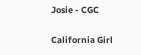Josie - CGC

California Girl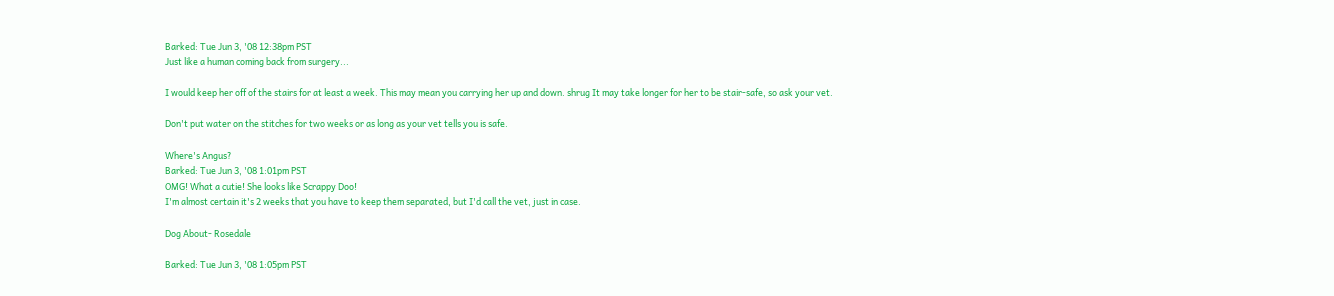Barked: Tue Jun 3, '08 12:38pm PST
Just like a human coming back from surgery...

I would keep her off of the stairs for at least a week. This may mean you carrying her up and down. shrug It may take longer for her to be stair-safe, so ask your vet.

Don't put water on the stitches for two weeks or as long as your vet tells you is safe.

Where's Angus?
Barked: Tue Jun 3, '08 1:01pm PST
OMG! What a cutie! She looks like Scrappy Doo!
I'm almost certain it's 2 weeks that you have to keep them separated, but I'd call the vet, just in case.

Dog About- Rosedale

Barked: Tue Jun 3, '08 1:05pm PST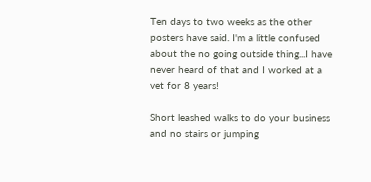Ten days to two weeks as the other posters have said. I'm a little confused about the no going outside thing...I have never heard of that and I worked at a vet for 8 years!

Short leashed walks to do your business and no stairs or jumping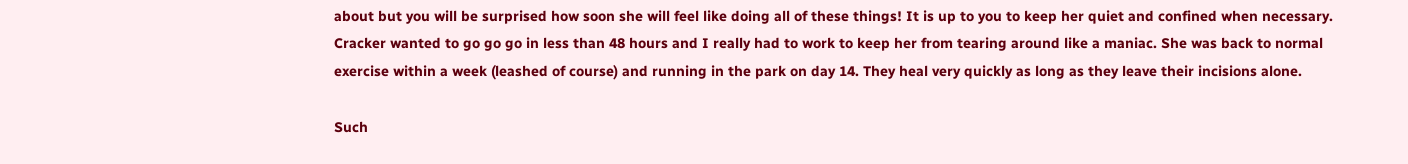about but you will be surprised how soon she will feel like doing all of these things! It is up to you to keep her quiet and confined when necessary. Cracker wanted to go go go in less than 48 hours and I really had to work to keep her from tearing around like a maniac. She was back to normal exercise within a week (leashed of course) and running in the park on day 14. They heal very quickly as long as they leave their incisions alone.

Such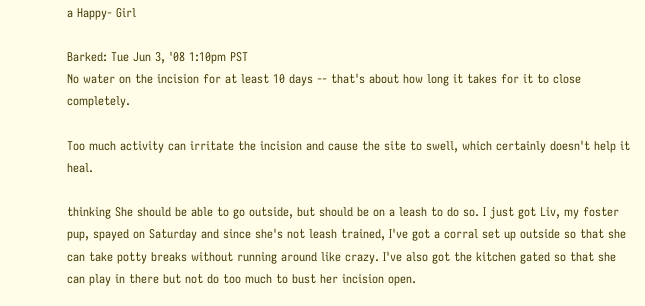a Happy- Girl

Barked: Tue Jun 3, '08 1:10pm PST
No water on the incision for at least 10 days -- that's about how long it takes for it to close completely.

Too much activity can irritate the incision and cause the site to swell, which certainly doesn't help it heal.

thinking She should be able to go outside, but should be on a leash to do so. I just got Liv, my foster pup, spayed on Saturday and since she's not leash trained, I've got a corral set up outside so that she can take potty breaks without running around like crazy. I've also got the kitchen gated so that she can play in there but not do too much to bust her incision open.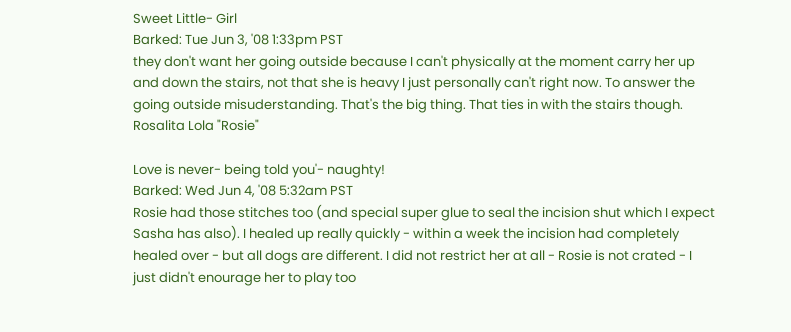Sweet Little- Girl
Barked: Tue Jun 3, '08 1:33pm PST
they don't want her going outside because I can't physically at the moment carry her up and down the stairs, not that she is heavy I just personally can't right now. To answer the going outside misuderstanding. That's the big thing. That ties in with the stairs though.
Rosalita Lola "Rosie"

Love is never- being told you'- naughty!
Barked: Wed Jun 4, '08 5:32am PST
Rosie had those stitches too (and special super glue to seal the incision shut which I expect Sasha has also). I healed up really quickly - within a week the incision had completely healed over - but all dogs are different. I did not restrict her at all - Rosie is not crated - I just didn't enourage her to play too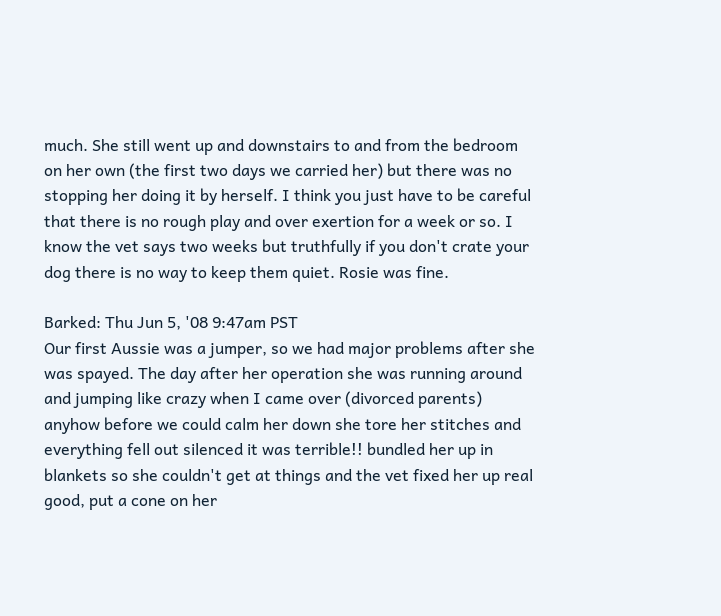much. She still went up and downstairs to and from the bedroom on her own (the first two days we carried her) but there was no stopping her doing it by herself. I think you just have to be careful that there is no rough play and over exertion for a week or so. I know the vet says two weeks but truthfully if you don't crate your dog there is no way to keep them quiet. Rosie was fine.

Barked: Thu Jun 5, '08 9:47am PST
Our first Aussie was a jumper, so we had major problems after she was spayed. The day after her operation she was running around and jumping like crazy when I came over (divorced parents) anyhow before we could calm her down she tore her stitches and everything fell out silenced it was terrible!! bundled her up in blankets so she couldn't get at things and the vet fixed her up real good, put a cone on her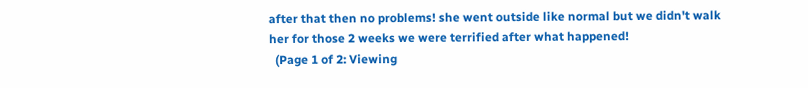after that then no problems! she went outside like normal but we didn't walk her for those 2 weeks we were terrified after what happened!
  (Page 1 of 2: Viewing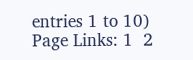entries 1 to 10)
Page Links: 1  2